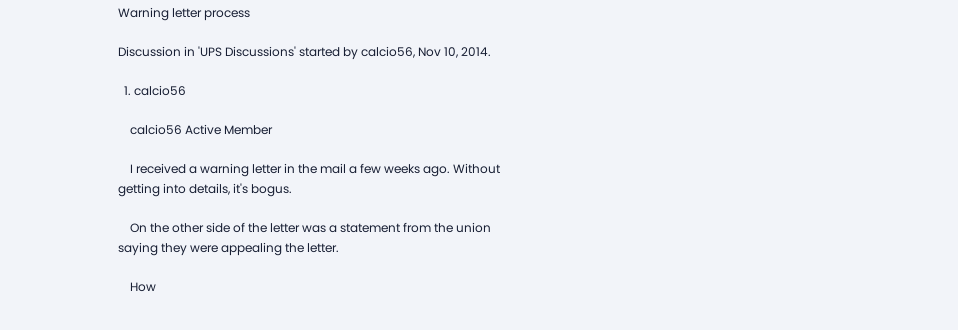Warning letter process

Discussion in 'UPS Discussions' started by calcio56, Nov 10, 2014.

  1. calcio56

    calcio56 Active Member

    I received a warning letter in the mail a few weeks ago. Without getting into details, it's bogus.

    On the other side of the letter was a statement from the union saying they were appealing the letter.

    How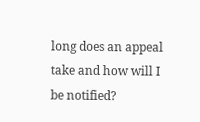long does an appeal take and how will I be notified?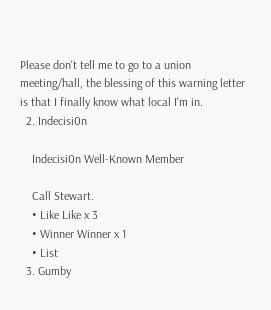Please don't tell me to go to a union meeting/hall, the blessing of this warning letter is that I finally know what local I'm in.
  2. Indecisi0n

    Indecisi0n Well-Known Member

    Call Stewart.
    • Like Like x 3
    • Winner Winner x 1
    • List
  3. Gumby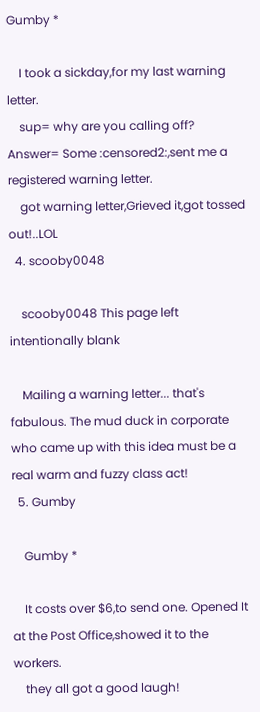Gumby *

    I took a sickday,for my last warning letter.
    sup= why are you calling off? Answer= Some :censored2:,sent me a registered warning letter.
    got warning letter,Grieved it,got tossed out!..LOL
  4. scooby0048

    scooby0048 This page left intentionally blank

    Mailing a warning letter... that's fabulous. The mud duck in corporate who came up with this idea must be a real warm and fuzzy class act!
  5. Gumby

    Gumby *

    It costs over $6,to send one. Opened It at the Post Office,showed it to the workers.
    they all got a good laugh!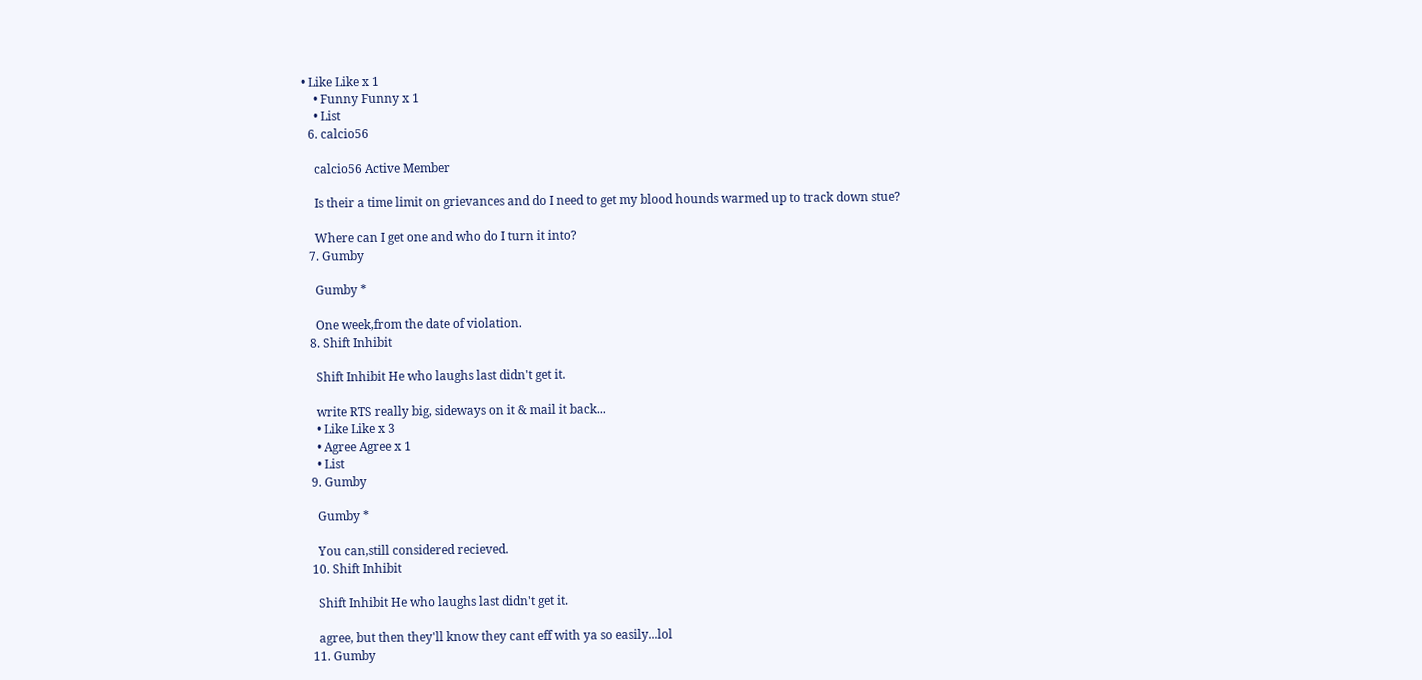• Like Like x 1
    • Funny Funny x 1
    • List
  6. calcio56

    calcio56 Active Member

    Is their a time limit on grievances and do I need to get my blood hounds warmed up to track down stue?

    Where can I get one and who do I turn it into?
  7. Gumby

    Gumby *

    One week,from the date of violation.
  8. Shift Inhibit

    Shift Inhibit He who laughs last didn't get it.

    write RTS really big, sideways on it & mail it back...
    • Like Like x 3
    • Agree Agree x 1
    • List
  9. Gumby

    Gumby *

    You can,still considered recieved.
  10. Shift Inhibit

    Shift Inhibit He who laughs last didn't get it.

    agree, but then they'll know they cant eff with ya so easily...lol
  11. Gumby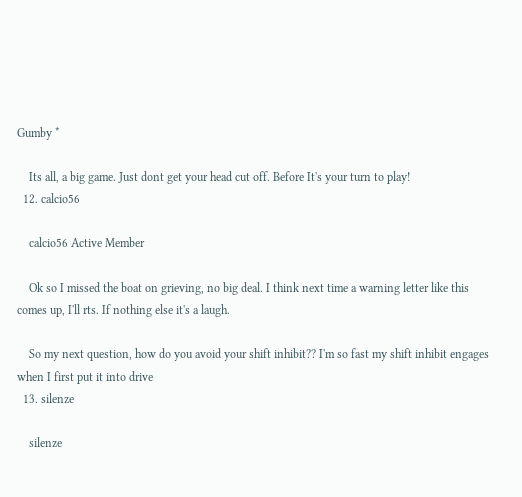Gumby *

    Its all, a big game. Just dont get your head cut off. Before It's your turn to play!
  12. calcio56

    calcio56 Active Member

    Ok so I missed the boat on grieving, no big deal. I think next time a warning letter like this comes up, I'll rts. If nothing else it's a laugh.

    So my next question, how do you avoid your shift inhibit?? I'm so fast my shift inhibit engages when I first put it into drive
  13. silenze

    silenze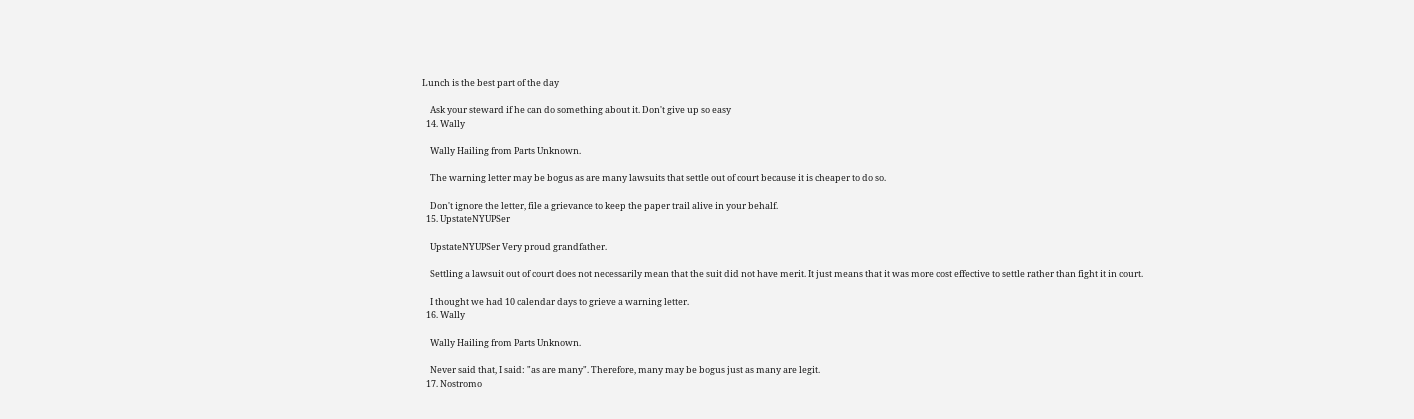Lunch is the best part of the day

    Ask your steward if he can do something about it. Don't give up so easy
  14. Wally

    Wally Hailing from Parts Unknown.

    The warning letter may be bogus as are many lawsuits that settle out of court because it is cheaper to do so.

    Don't ignore the letter, file a grievance to keep the paper trail alive in your behalf.
  15. UpstateNYUPSer

    UpstateNYUPSer Very proud grandfather.

    Settling a lawsuit out of court does not necessarily mean that the suit did not have merit. It just means that it was more cost effective to settle rather than fight it in court.

    I thought we had 10 calendar days to grieve a warning letter.
  16. Wally

    Wally Hailing from Parts Unknown.

    Never said that, I said: "as are many". Therefore, many may be bogus just as many are legit.
  17. Nostromo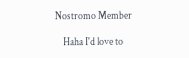Nostromo Member

    Haha I'd love to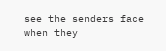see the senders face when they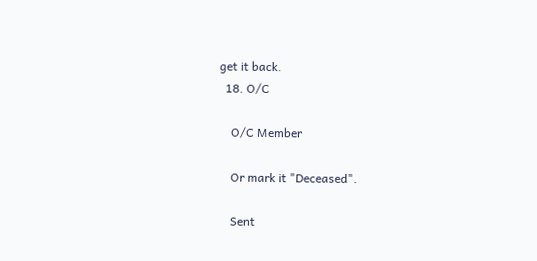get it back.
  18. O/C

    O/C Member

    Or mark it "Deceased".

    Sent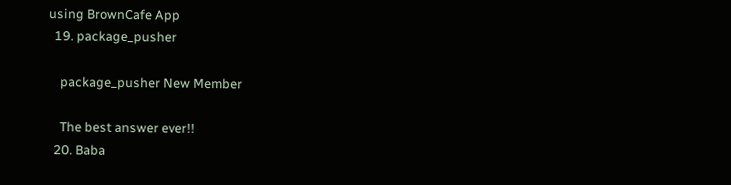using BrownCafe App
  19. package_pusher

    package_pusher New Member

    The best answer ever!!
  20. Baba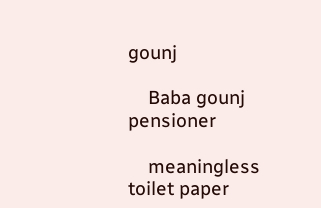gounj

    Baba gounj pensioner

    meaningless toilet paper